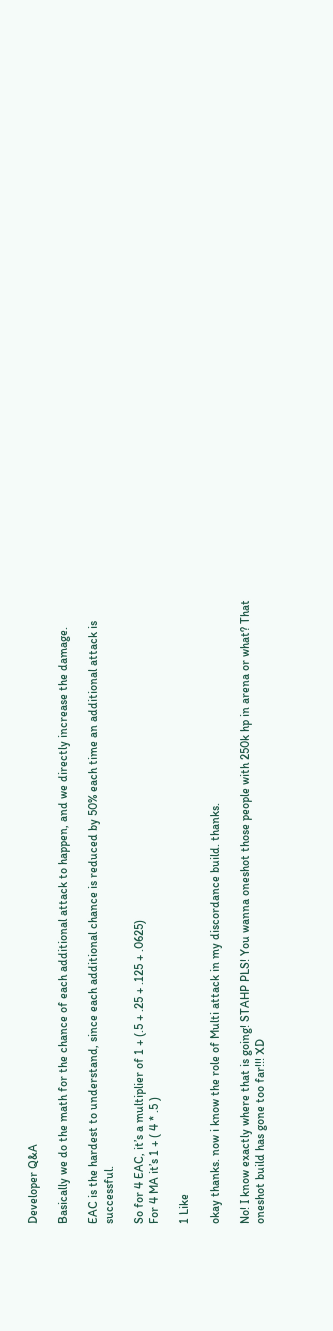Developer Q&A

Basically we do the math for the chance of each additional attack to happen, and we directly increase the damage.

EAC is the hardest to understand, since each additional chance is reduced by 50% each time an additional attack is successful.

So for 4 EAC, it’s a multiplier of 1 + (.5 + .25 + .125 + .0625)
For 4 MA it’s 1 + ( 4 * .5 )

1 Like

okay thanks. now i know the role of Multi attack in my discordance build. thanks.

No! I know exactly where that is going! STAHP PLS! You wanna oneshot those people with 250k hp in arena or what? That oneshot build has gone too far!!! XD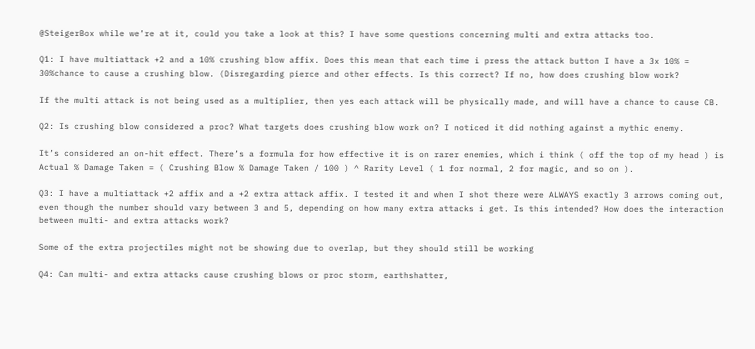@SteigerBox while we’re at it, could you take a look at this? I have some questions concerning multi and extra attacks too.

Q1: I have multiattack +2 and a 10% crushing blow affix. Does this mean that each time i press the attack button I have a 3x 10% = 30%chance to cause a crushing blow. (Disregarding pierce and other effects. Is this correct? If no, how does crushing blow work?

If the multi attack is not being used as a multiplier, then yes each attack will be physically made, and will have a chance to cause CB.

Q2: Is crushing blow considered a proc? What targets does crushing blow work on? I noticed it did nothing against a mythic enemy.

It’s considered an on-hit effect. There’s a formula for how effective it is on rarer enemies, which i think ( off the top of my head ) is Actual % Damage Taken = ( Crushing Blow % Damage Taken / 100 ) ^ Rarity Level ( 1 for normal, 2 for magic, and so on ).

Q3: I have a multiattack +2 affix and a +2 extra attack affix. I tested it and when I shot there were ALWAYS exactly 3 arrows coming out, even though the number should vary between 3 and 5, depending on how many extra attacks i get. Is this intended? How does the interaction between multi- and extra attacks work?

Some of the extra projectiles might not be showing due to overlap, but they should still be working

Q4: Can multi- and extra attacks cause crushing blows or proc storm, earthshatter,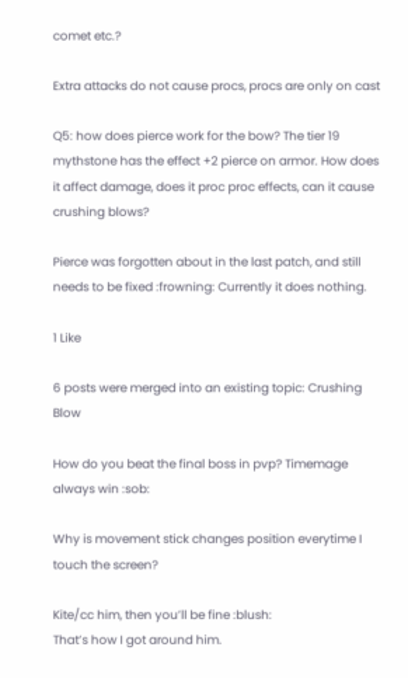comet etc.?

Extra attacks do not cause procs, procs are only on cast

Q5: how does pierce work for the bow? The tier 19 mythstone has the effect +2 pierce on armor. How does it affect damage, does it proc proc effects, can it cause crushing blows?

Pierce was forgotten about in the last patch, and still needs to be fixed :frowning: Currently it does nothing.

1 Like

6 posts were merged into an existing topic: Crushing Blow

How do you beat the final boss in pvp? Timemage always win :sob:

Why is movement stick changes position everytime I touch the screen?

Kite/cc him, then you’ll be fine :blush:
That’s how I got around him.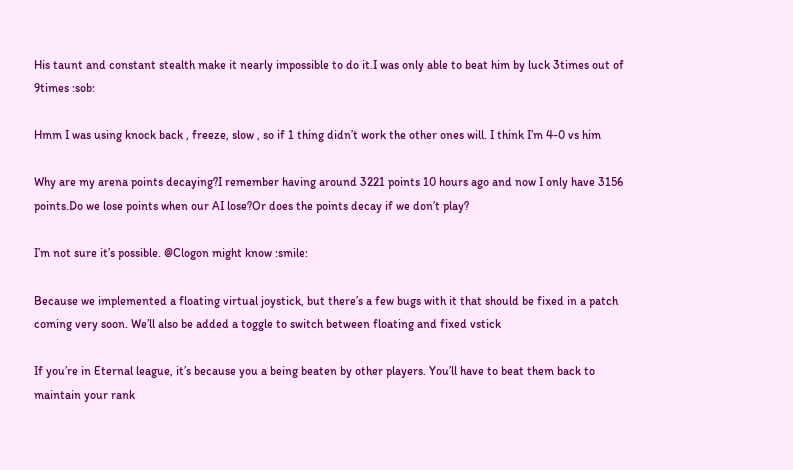His taunt and constant stealth make it nearly impossible to do it.I was only able to beat him by luck 3times out of 9times :sob:

Hmm I was using knock back , freeze, slow , so if 1 thing didn’t work the other ones will. I think I’m 4-0 vs him

Why are my arena points decaying?I remember having around 3221 points 10 hours ago and now I only have 3156 points.Do we lose points when our AI lose?Or does the points decay if we don’t play?

I’m not sure it’s possible. @Clogon might know :smile:

Because we implemented a floating virtual joystick, but there’s a few bugs with it that should be fixed in a patch coming very soon. We’ll also be added a toggle to switch between floating and fixed vstick

If you’re in Eternal league, it’s because you a being beaten by other players. You’ll have to beat them back to maintain your rank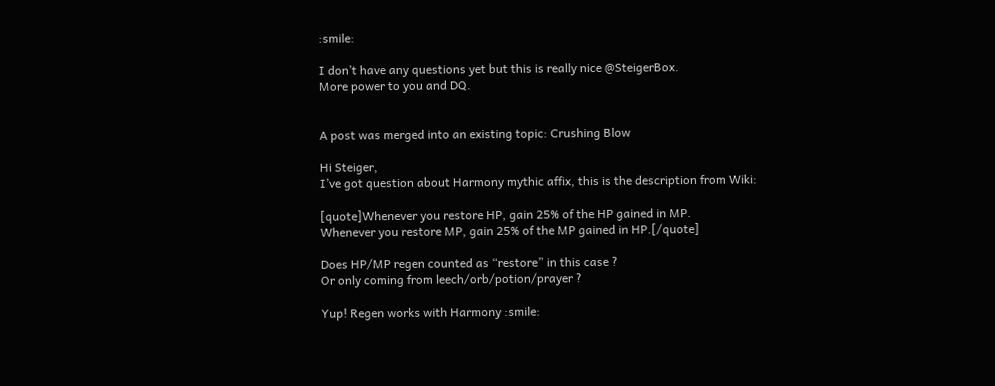:smile:

I don’t have any questions yet but this is really nice @SteigerBox.
More power to you and DQ.


A post was merged into an existing topic: Crushing Blow

Hi Steiger,
I’ve got question about Harmony mythic affix, this is the description from Wiki:

[quote]Whenever you restore HP, gain 25% of the HP gained in MP.
Whenever you restore MP, gain 25% of the MP gained in HP.[/quote]

Does HP/MP regen counted as “restore” in this case ?
Or only coming from leech/orb/potion/prayer ?

Yup! Regen works with Harmony :smile: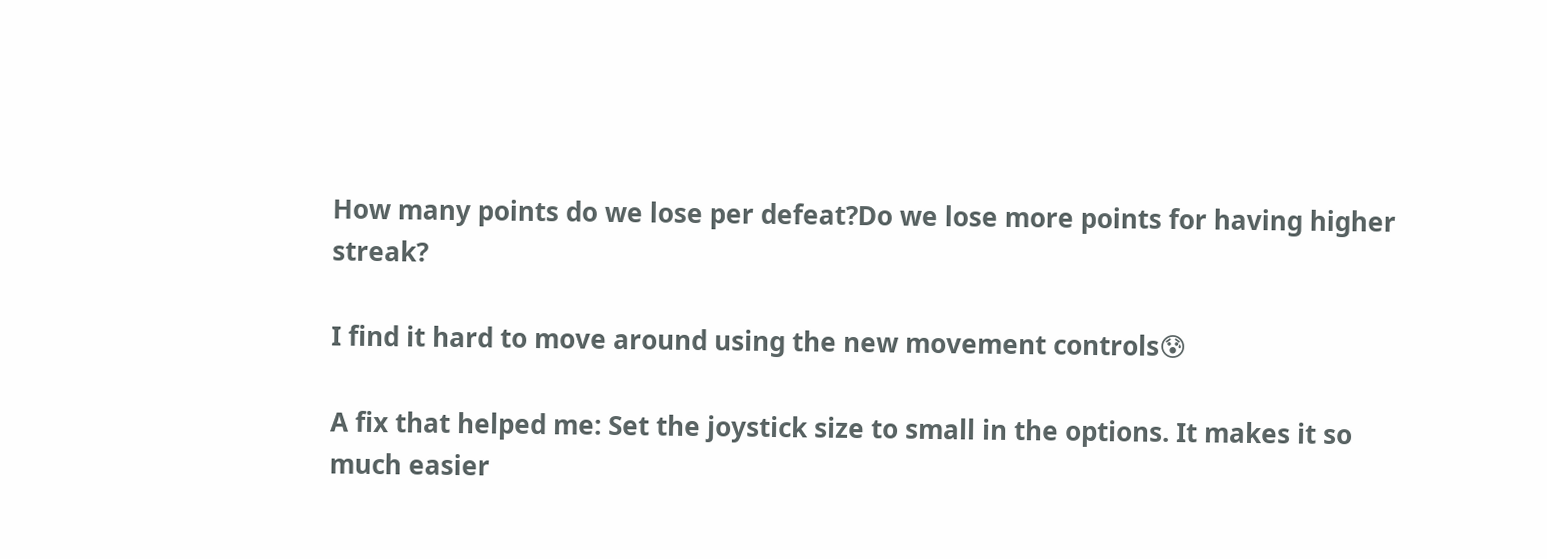How many points do we lose per defeat?Do we lose more points for having higher streak?

I find it hard to move around using the new movement controls😰

A fix that helped me: Set the joystick size to small in the options. It makes it so much easier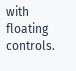with floating controls.